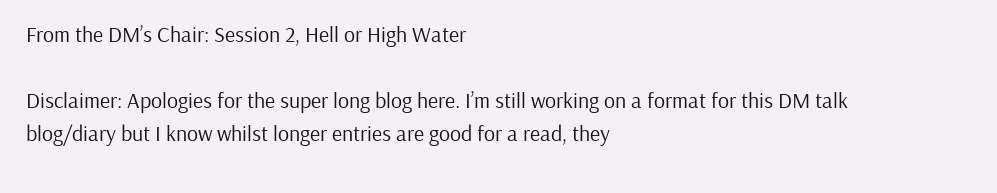From the DM’s Chair: Session 2, Hell or High Water

Disclaimer: Apologies for the super long blog here. I’m still working on a format for this DM talk blog/diary but I know whilst longer entries are good for a read, they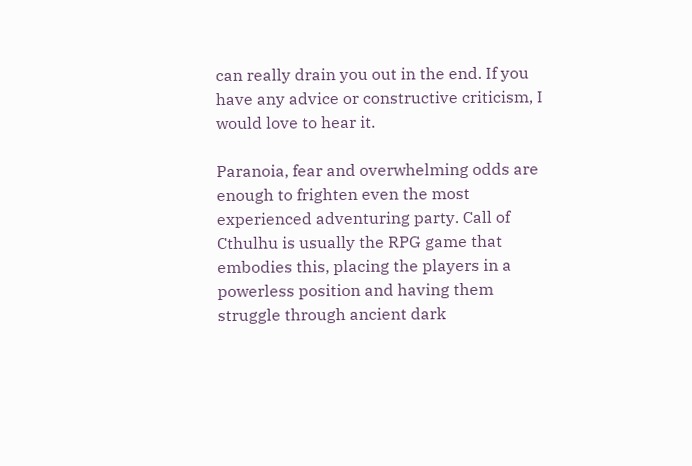can really drain you out in the end. If you have any advice or constructive criticism, I would love to hear it.

Paranoia, fear and overwhelming odds are enough to frighten even the most experienced adventuring party. Call of Cthulhu is usually the RPG game that embodies this, placing the players in a powerless position and having them struggle through ancient dark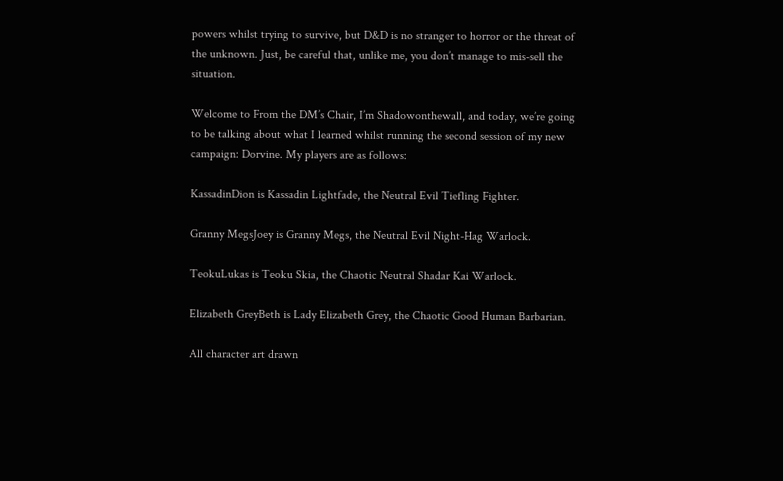powers whilst trying to survive, but D&D is no stranger to horror or the threat of the unknown. Just, be careful that, unlike me, you don’t manage to mis-sell the situation.

Welcome to From the DM’s Chair, I’m Shadowonthewall, and today, we’re going to be talking about what I learned whilst running the second session of my new campaign: Dorvine. My players are as follows:

KassadinDion is Kassadin Lightfade, the Neutral Evil Tiefling Fighter.

Granny MegsJoey is Granny Megs, the Neutral Evil Night-Hag Warlock.

TeokuLukas is Teoku Skia, the Chaotic Neutral Shadar Kai Warlock.

Elizabeth GreyBeth is Lady Elizabeth Grey, the Chaotic Good Human Barbarian.

All character art drawn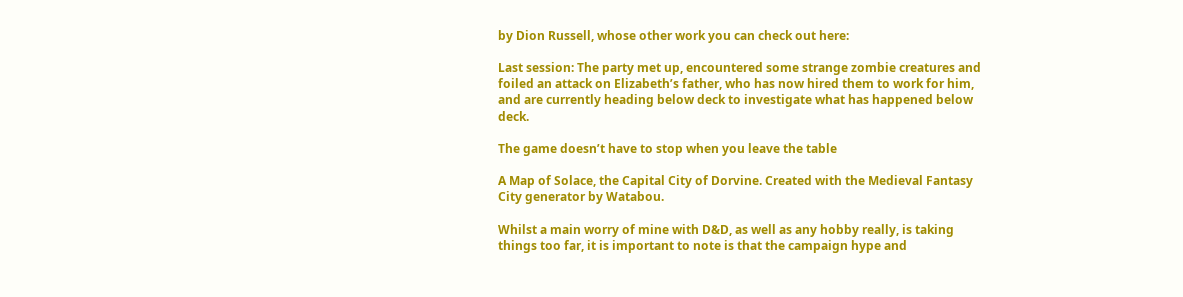by Dion Russell, whose other work you can check out here:

Last session: The party met up, encountered some strange zombie creatures and foiled an attack on Elizabeth’s father, who has now hired them to work for him, and are currently heading below deck to investigate what has happened below deck.

The game doesn’t have to stop when you leave the table

A Map of Solace, the Capital City of Dorvine. Created with the Medieval Fantasy City generator by Watabou.

Whilst a main worry of mine with D&D, as well as any hobby really, is taking things too far, it is important to note is that the campaign hype and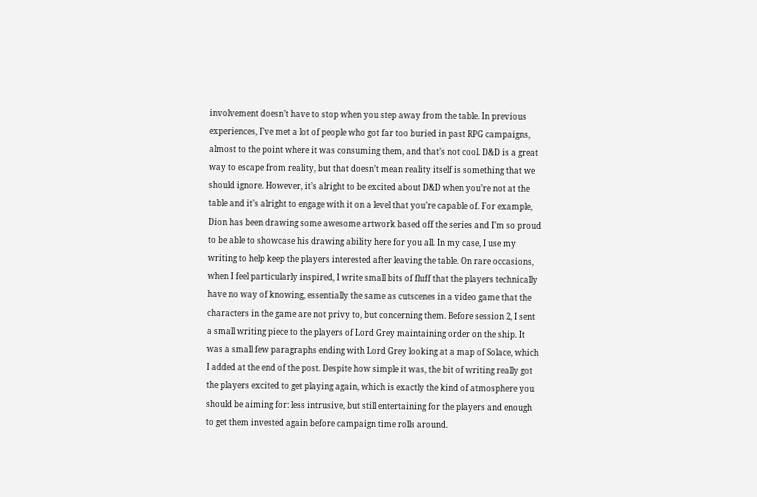involvement doesn’t have to stop when you step away from the table. In previous experiences, I’ve met a lot of people who got far too buried in past RPG campaigns, almost to the point where it was consuming them, and that’s not cool. D&D is a great way to escape from reality, but that doesn’t mean reality itself is something that we should ignore. However, it’s alright to be excited about D&D when you’re not at the table and it’s alright to engage with it on a level that you’re capable of. For example, Dion has been drawing some awesome artwork based off the series and I’m so proud to be able to showcase his drawing ability here for you all. In my case, I use my writing to help keep the players interested after leaving the table. On rare occasions, when I feel particularly inspired, I write small bits of fluff that the players technically have no way of knowing, essentially the same as cutscenes in a video game that the characters in the game are not privy to, but concerning them. Before session 2, I sent a small writing piece to the players of Lord Grey maintaining order on the ship. It was a small few paragraphs ending with Lord Grey looking at a map of Solace, which I added at the end of the post. Despite how simple it was, the bit of writing really got the players excited to get playing again, which is exactly the kind of atmosphere you should be aiming for: less intrusive, but still entertaining for the players and enough to get them invested again before campaign time rolls around.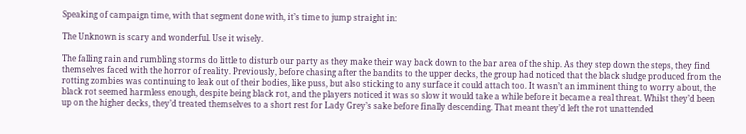Speaking of campaign time, with that segment done with, it’s time to jump straight in:

The Unknown is scary and wonderful. Use it wisely.

The falling rain and rumbling storms do little to disturb our party as they make their way back down to the bar area of the ship. As they step down the steps, they find themselves faced with the horror of reality. Previously, before chasing after the bandits to the upper decks, the group had noticed that the black sludge produced from the rotting zombies was continuing to leak out of their bodies, like puss, but also sticking to any surface it could attach too. It wasn’t an imminent thing to worry about, the black rot seemed harmless enough, despite being black rot, and the players noticed it was so slow it would take a while before it became a real threat. Whilst they’d been up on the higher decks, they’d treated themselves to a short rest for Lady Grey’s sake before finally descending. That meant they’d left the rot unattended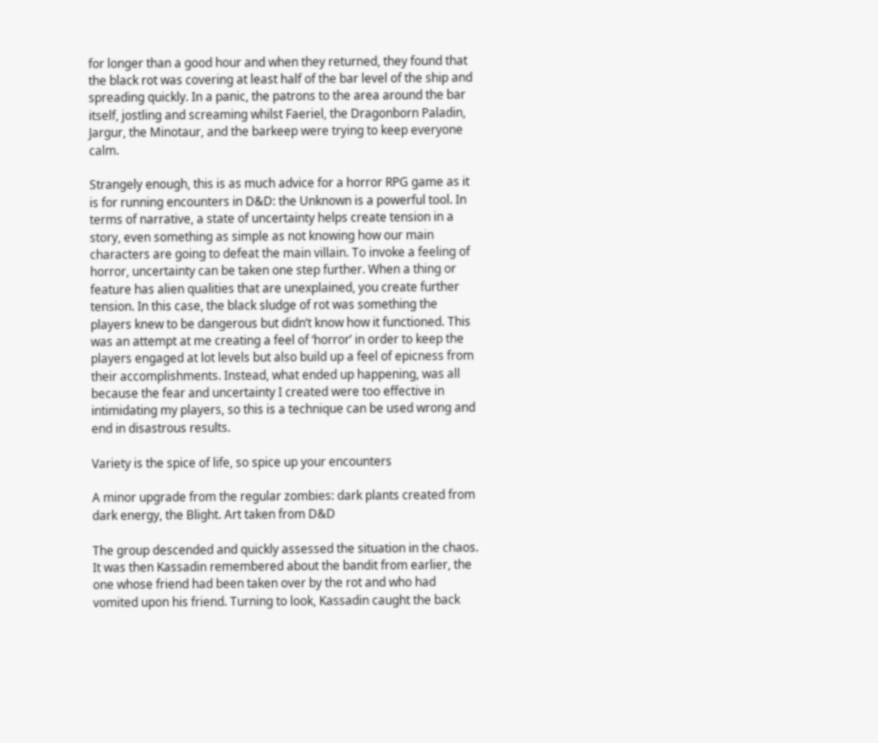for longer than a good hour and when they returned, they found that the black rot was covering at least half of the bar level of the ship and spreading quickly. In a panic, the patrons to the area around the bar itself, jostling and screaming whilst Faeriel, the Dragonborn Paladin, Jargur, the Minotaur, and the barkeep were trying to keep everyone calm.

Strangely enough, this is as much advice for a horror RPG game as it is for running encounters in D&D: the Unknown is a powerful tool. In terms of narrative, a state of uncertainty helps create tension in a story, even something as simple as not knowing how our main characters are going to defeat the main villain. To invoke a feeling of horror, uncertainty can be taken one step further. When a thing or feature has alien qualities that are unexplained, you create further tension. In this case, the black sludge of rot was something the players knew to be dangerous but didn’t know how it functioned. This was an attempt at me creating a feel of ‘horror’ in order to keep the players engaged at lot levels but also build up a feel of epicness from their accomplishments. Instead, what ended up happening, was all because the fear and uncertainty I created were too effective in intimidating my players, so this is a technique can be used wrong and end in disastrous results.

Variety is the spice of life, so spice up your encounters

A minor upgrade from the regular zombies: dark plants created from dark energy, the Blight. Art taken from D&D

The group descended and quickly assessed the situation in the chaos. It was then Kassadin remembered about the bandit from earlier, the one whose friend had been taken over by the rot and who had vomited upon his friend. Turning to look, Kassadin caught the back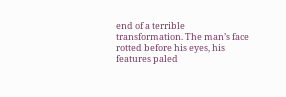end of a terrible transformation. The man’s face rotted before his eyes, his features paled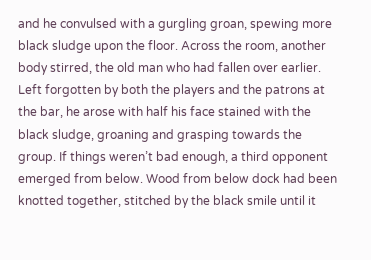and he convulsed with a gurgling groan, spewing more black sludge upon the floor. Across the room, another body stirred, the old man who had fallen over earlier. Left forgotten by both the players and the patrons at the bar, he arose with half his face stained with the black sludge, groaning and grasping towards the group. If things weren’t bad enough, a third opponent emerged from below. Wood from below dock had been knotted together, stitched by the black smile until it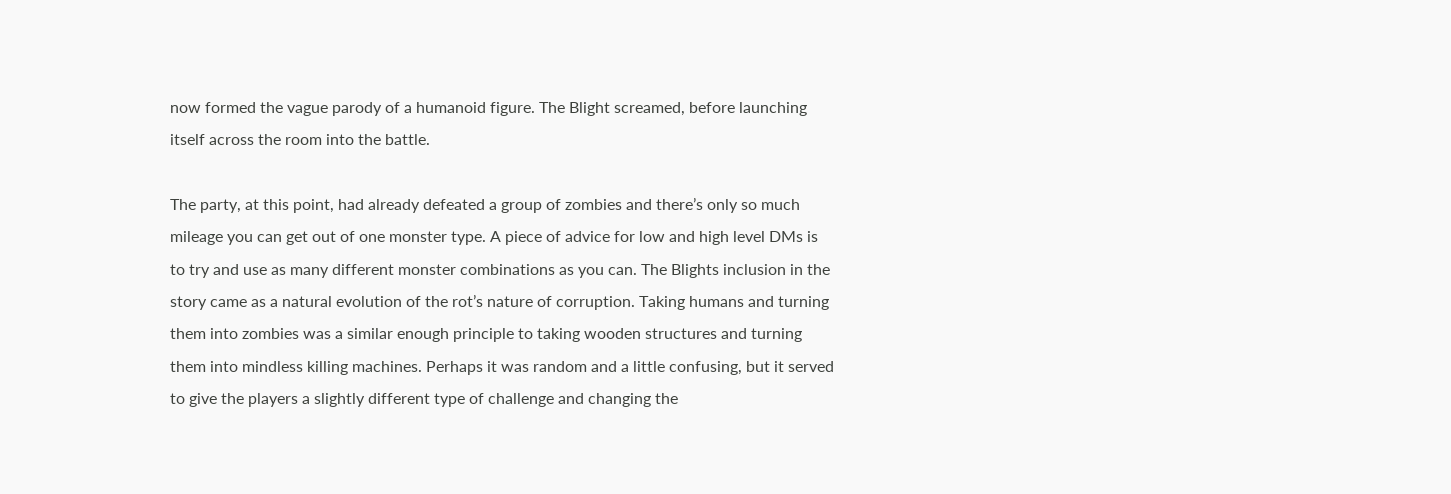now formed the vague parody of a humanoid figure. The Blight screamed, before launching itself across the room into the battle.

The party, at this point, had already defeated a group of zombies and there’s only so much mileage you can get out of one monster type. A piece of advice for low and high level DMs is to try and use as many different monster combinations as you can. The Blights inclusion in the story came as a natural evolution of the rot’s nature of corruption. Taking humans and turning them into zombies was a similar enough principle to taking wooden structures and turning them into mindless killing machines. Perhaps it was random and a little confusing, but it served to give the players a slightly different type of challenge and changing the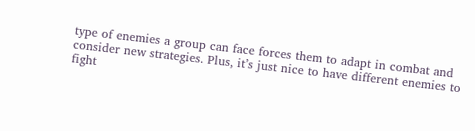type of enemies a group can face forces them to adapt in combat and consider new strategies. Plus, it’s just nice to have different enemies to fight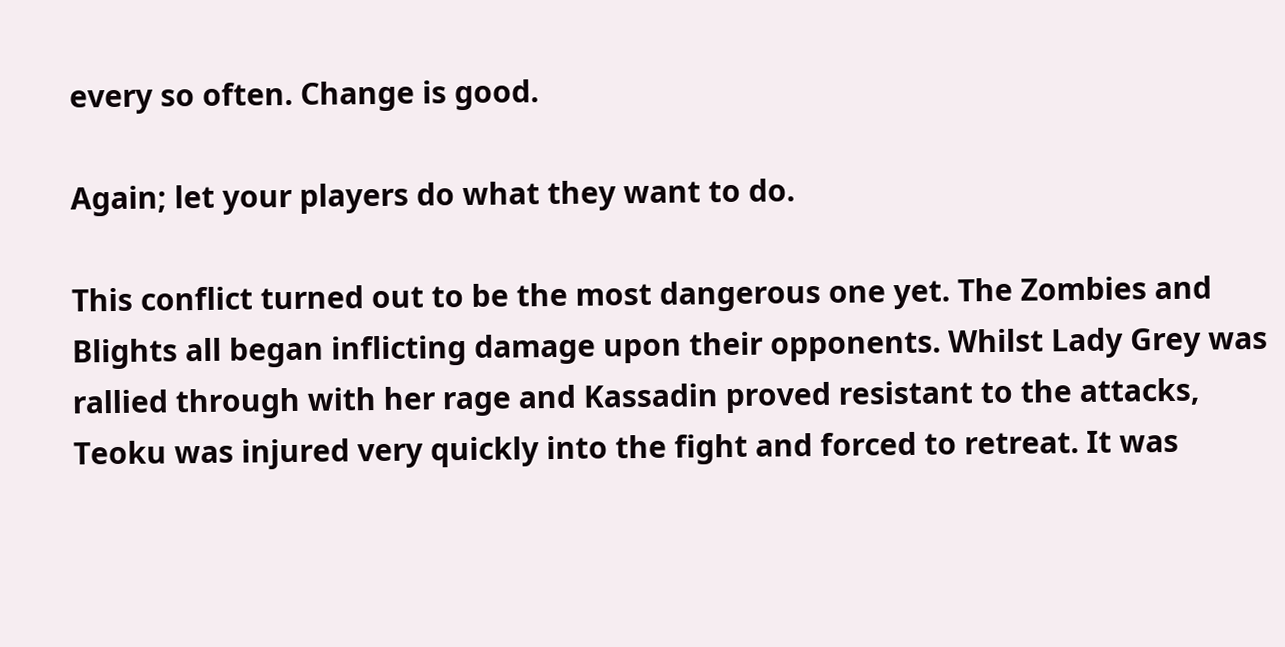every so often. Change is good.

Again; let your players do what they want to do.

This conflict turned out to be the most dangerous one yet. The Zombies and Blights all began inflicting damage upon their opponents. Whilst Lady Grey was rallied through with her rage and Kassadin proved resistant to the attacks, Teoku was injured very quickly into the fight and forced to retreat. It was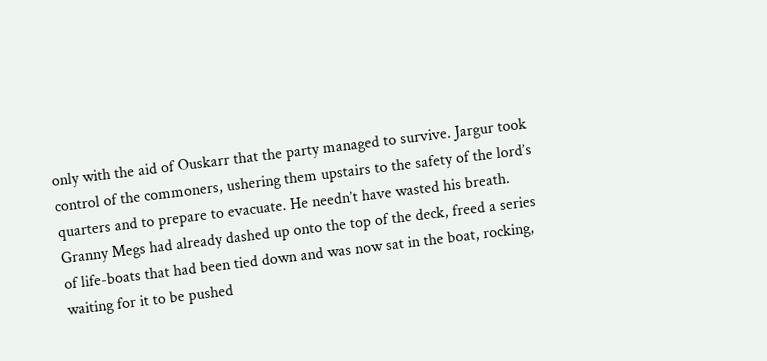only with the aid of Ouskarr that the party managed to survive. Jargur took control of the commoners, ushering them upstairs to the safety of the lord’s quarters and to prepare to evacuate. He needn’t have wasted his breath. Granny Megs had already dashed up onto the top of the deck, freed a series of life-boats that had been tied down and was now sat in the boat, rocking, waiting for it to be pushed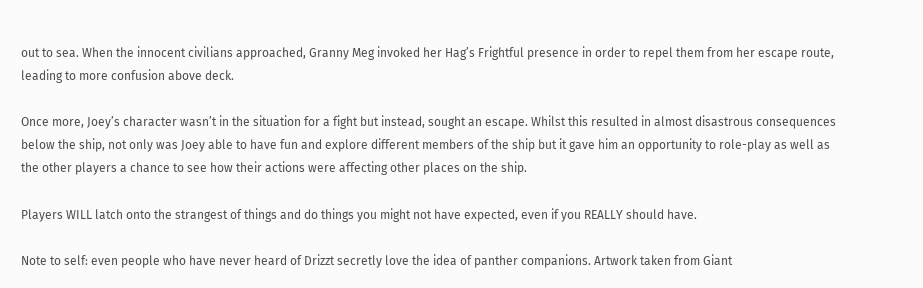out to sea. When the innocent civilians approached, Granny Meg invoked her Hag’s Frightful presence in order to repel them from her escape route, leading to more confusion above deck.

Once more, Joey’s character wasn’t in the situation for a fight but instead, sought an escape. Whilst this resulted in almost disastrous consequences below the ship, not only was Joey able to have fun and explore different members of the ship but it gave him an opportunity to role-play as well as the other players a chance to see how their actions were affecting other places on the ship.

Players WILL latch onto the strangest of things and do things you might not have expected, even if you REALLY should have.

Note to self: even people who have never heard of Drizzt secretly love the idea of panther companions. Artwork taken from Giant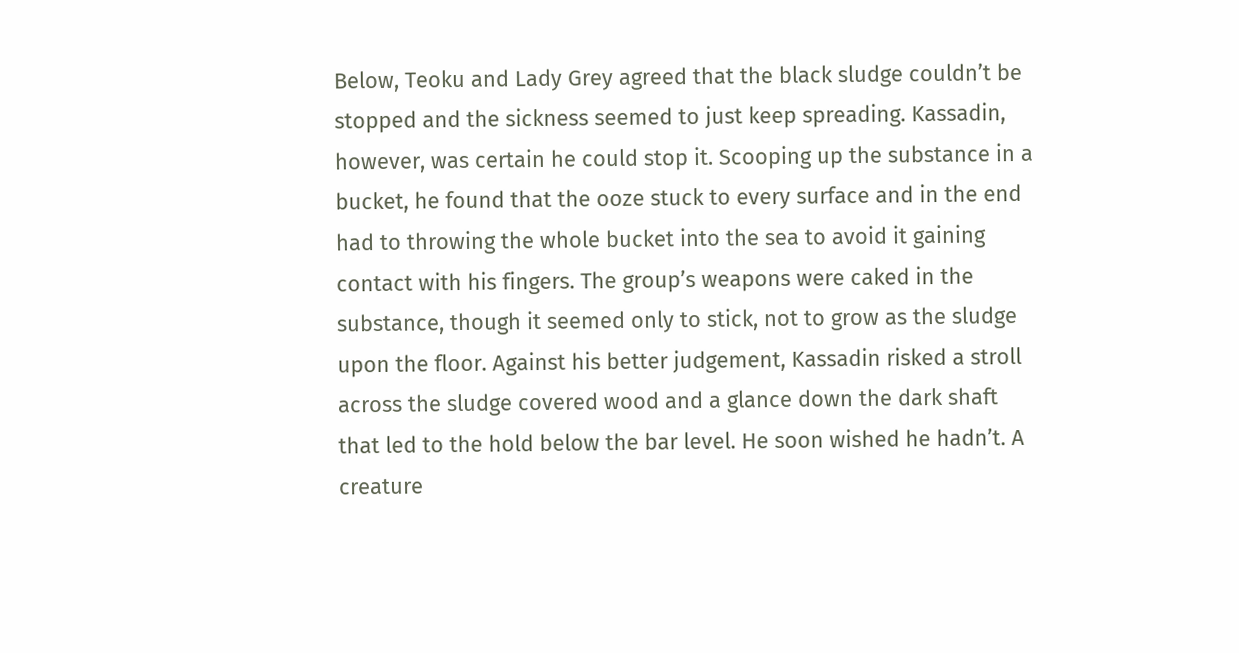Below, Teoku and Lady Grey agreed that the black sludge couldn’t be stopped and the sickness seemed to just keep spreading. Kassadin, however, was certain he could stop it. Scooping up the substance in a bucket, he found that the ooze stuck to every surface and in the end had to throwing the whole bucket into the sea to avoid it gaining contact with his fingers. The group’s weapons were caked in the substance, though it seemed only to stick, not to grow as the sludge upon the floor. Against his better judgement, Kassadin risked a stroll across the sludge covered wood and a glance down the dark shaft that led to the hold below the bar level. He soon wished he hadn’t. A creature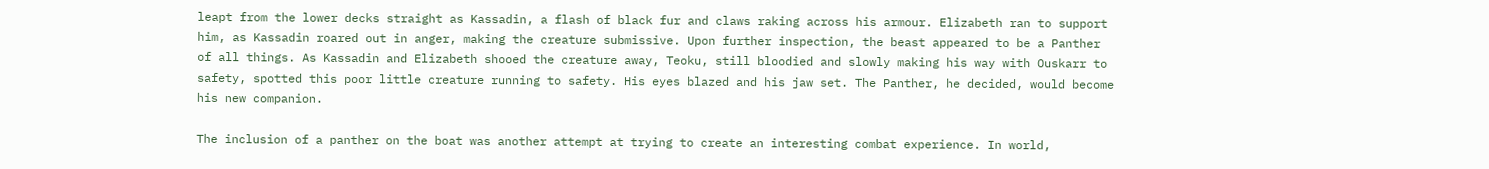leapt from the lower decks straight as Kassadin, a flash of black fur and claws raking across his armour. Elizabeth ran to support him, as Kassadin roared out in anger, making the creature submissive. Upon further inspection, the beast appeared to be a Panther of all things. As Kassadin and Elizabeth shooed the creature away, Teoku, still bloodied and slowly making his way with Ouskarr to safety, spotted this poor little creature running to safety. His eyes blazed and his jaw set. The Panther, he decided, would become his new companion.

The inclusion of a panther on the boat was another attempt at trying to create an interesting combat experience. In world,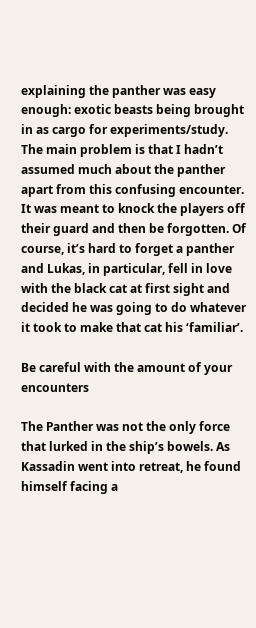explaining the panther was easy enough: exotic beasts being brought in as cargo for experiments/study. The main problem is that I hadn’t assumed much about the panther apart from this confusing encounter. It was meant to knock the players off their guard and then be forgotten. Of course, it’s hard to forget a panther and Lukas, in particular, fell in love with the black cat at first sight and decided he was going to do whatever it took to make that cat his ‘familiar’.

Be careful with the amount of your encounters

The Panther was not the only force that lurked in the ship’s bowels. As Kassadin went into retreat, he found himself facing a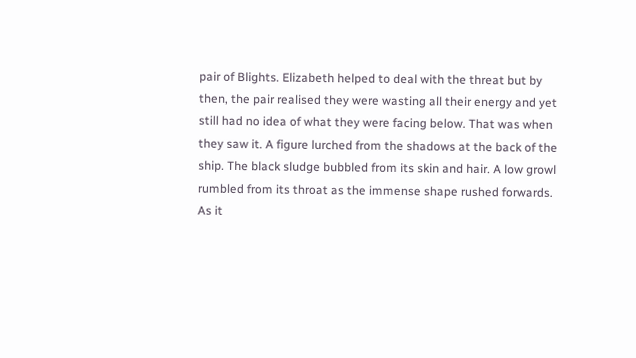pair of Blights. Elizabeth helped to deal with the threat but by then, the pair realised they were wasting all their energy and yet still had no idea of what they were facing below. That was when they saw it. A figure lurched from the shadows at the back of the ship. The black sludge bubbled from its skin and hair. A low growl rumbled from its throat as the immense shape rushed forwards. As it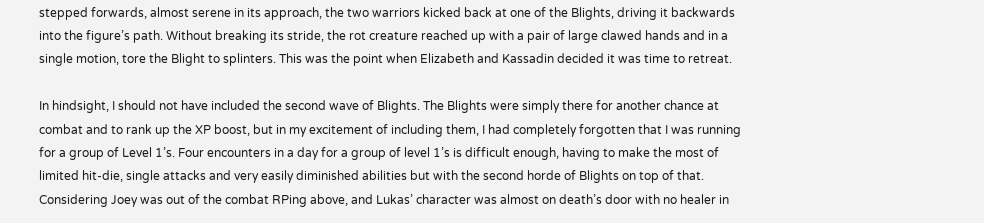stepped forwards, almost serene in its approach, the two warriors kicked back at one of the Blights, driving it backwards into the figure’s path. Without breaking its stride, the rot creature reached up with a pair of large clawed hands and in a single motion, tore the Blight to splinters. This was the point when Elizabeth and Kassadin decided it was time to retreat.

In hindsight, I should not have included the second wave of Blights. The Blights were simply there for another chance at combat and to rank up the XP boost, but in my excitement of including them, I had completely forgotten that I was running for a group of Level 1’s. Four encounters in a day for a group of level 1’s is difficult enough, having to make the most of limited hit-die, single attacks and very easily diminished abilities but with the second horde of Blights on top of that. Considering Joey was out of the combat RPing above, and Lukas’ character was almost on death’s door with no healer in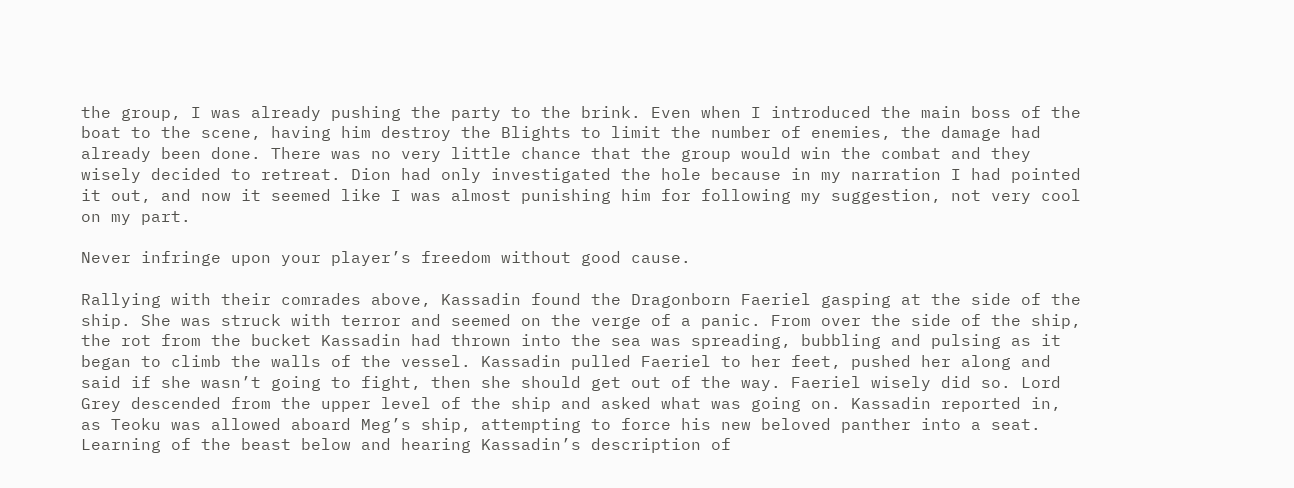the group, I was already pushing the party to the brink. Even when I introduced the main boss of the boat to the scene, having him destroy the Blights to limit the number of enemies, the damage had already been done. There was no very little chance that the group would win the combat and they wisely decided to retreat. Dion had only investigated the hole because in my narration I had pointed it out, and now it seemed like I was almost punishing him for following my suggestion, not very cool on my part.

Never infringe upon your player’s freedom without good cause.

Rallying with their comrades above, Kassadin found the Dragonborn Faeriel gasping at the side of the ship. She was struck with terror and seemed on the verge of a panic. From over the side of the ship, the rot from the bucket Kassadin had thrown into the sea was spreading, bubbling and pulsing as it began to climb the walls of the vessel. Kassadin pulled Faeriel to her feet, pushed her along and said if she wasn’t going to fight, then she should get out of the way. Faeriel wisely did so. Lord Grey descended from the upper level of the ship and asked what was going on. Kassadin reported in, as Teoku was allowed aboard Meg’s ship, attempting to force his new beloved panther into a seat. Learning of the beast below and hearing Kassadin’s description of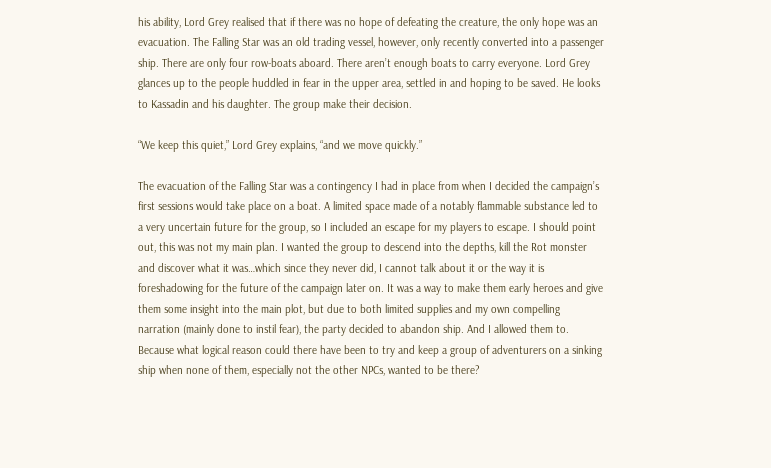his ability, Lord Grey realised that if there was no hope of defeating the creature, the only hope was an evacuation. The Falling Star was an old trading vessel, however, only recently converted into a passenger ship. There are only four row-boats aboard. There aren’t enough boats to carry everyone. Lord Grey glances up to the people huddled in fear in the upper area, settled in and hoping to be saved. He looks to Kassadin and his daughter. The group make their decision.

“We keep this quiet,” Lord Grey explains, “and we move quickly.”

The evacuation of the Falling Star was a contingency I had in place from when I decided the campaign’s first sessions would take place on a boat. A limited space made of a notably flammable substance led to a very uncertain future for the group, so I included an escape for my players to escape. I should point out, this was not my main plan. I wanted the group to descend into the depths, kill the Rot monster and discover what it was…which since they never did, I cannot talk about it or the way it is foreshadowing for the future of the campaign later on. It was a way to make them early heroes and give them some insight into the main plot, but due to both limited supplies and my own compelling narration (mainly done to instil fear), the party decided to abandon ship. And I allowed them to. Because what logical reason could there have been to try and keep a group of adventurers on a sinking ship when none of them, especially not the other NPCs, wanted to be there?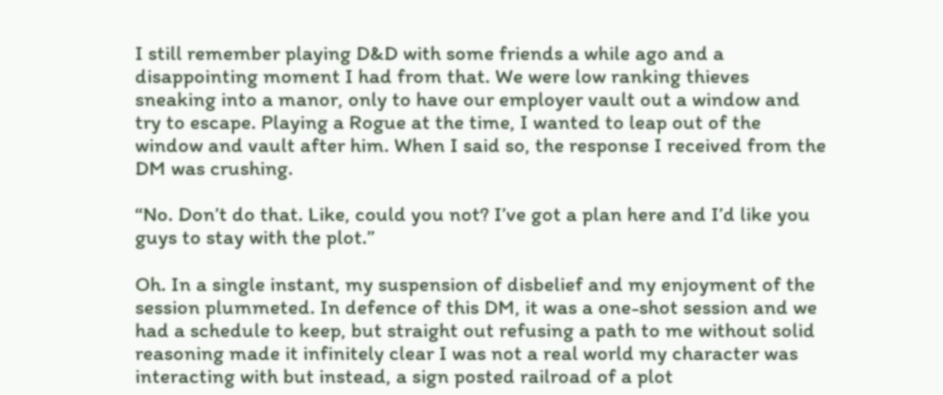I still remember playing D&D with some friends a while ago and a disappointing moment I had from that. We were low ranking thieves sneaking into a manor, only to have our employer vault out a window and try to escape. Playing a Rogue at the time, I wanted to leap out of the window and vault after him. When I said so, the response I received from the DM was crushing.

“No. Don’t do that. Like, could you not? I’ve got a plan here and I’d like you guys to stay with the plot.”

Oh. In a single instant, my suspension of disbelief and my enjoyment of the session plummeted. In defence of this DM, it was a one-shot session and we had a schedule to keep, but straight out refusing a path to me without solid reasoning made it infinitely clear I was not a real world my character was interacting with but instead, a sign posted railroad of a plot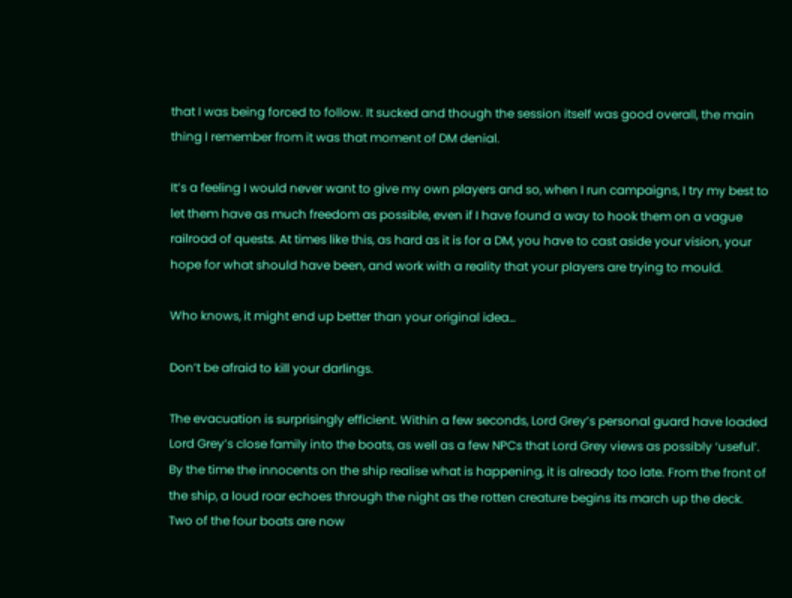that I was being forced to follow. It sucked and though the session itself was good overall, the main thing I remember from it was that moment of DM denial.

It’s a feeling I would never want to give my own players and so, when I run campaigns, I try my best to let them have as much freedom as possible, even if I have found a way to hook them on a vague railroad of quests. At times like this, as hard as it is for a DM, you have to cast aside your vision, your hope for what should have been, and work with a reality that your players are trying to mould.

Who knows, it might end up better than your original idea…

Don’t be afraid to kill your darlings.

The evacuation is surprisingly efficient. Within a few seconds, Lord Grey’s personal guard have loaded Lord Grey’s close family into the boats, as well as a few NPCs that Lord Grey views as possibly ‘useful’. By the time the innocents on the ship realise what is happening, it is already too late. From the front of the ship, a loud roar echoes through the night as the rotten creature begins its march up the deck. Two of the four boats are now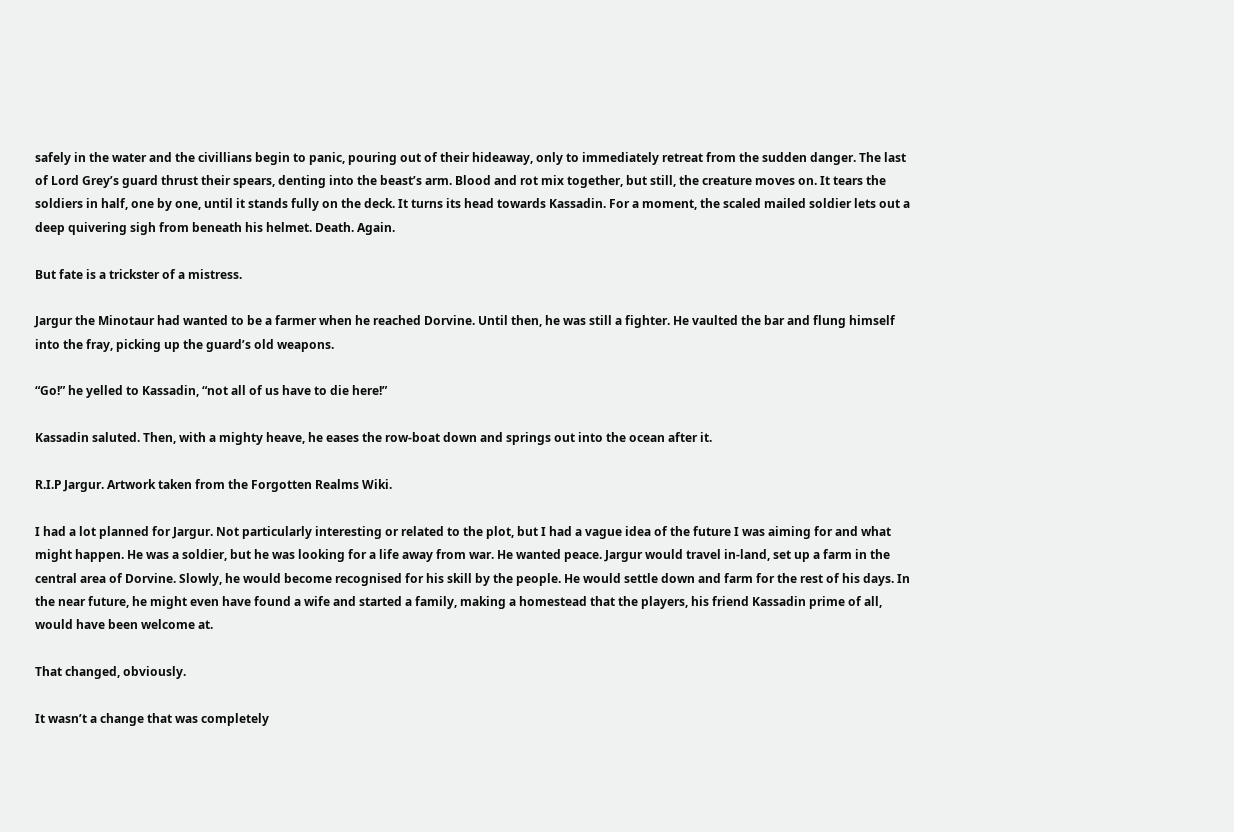safely in the water and the civillians begin to panic, pouring out of their hideaway, only to immediately retreat from the sudden danger. The last of Lord Grey’s guard thrust their spears, denting into the beast’s arm. Blood and rot mix together, but still, the creature moves on. It tears the soldiers in half, one by one, until it stands fully on the deck. It turns its head towards Kassadin. For a moment, the scaled mailed soldier lets out a deep quivering sigh from beneath his helmet. Death. Again.

But fate is a trickster of a mistress.

Jargur the Minotaur had wanted to be a farmer when he reached Dorvine. Until then, he was still a fighter. He vaulted the bar and flung himself into the fray, picking up the guard’s old weapons.

“Go!” he yelled to Kassadin, “not all of us have to die here!”

Kassadin saluted. Then, with a mighty heave, he eases the row-boat down and springs out into the ocean after it.

R.I.P Jargur. Artwork taken from the Forgotten Realms Wiki.

I had a lot planned for Jargur. Not particularly interesting or related to the plot, but I had a vague idea of the future I was aiming for and what might happen. He was a soldier, but he was looking for a life away from war. He wanted peace. Jargur would travel in-land, set up a farm in the central area of Dorvine. Slowly, he would become recognised for his skill by the people. He would settle down and farm for the rest of his days. In the near future, he might even have found a wife and started a family, making a homestead that the players, his friend Kassadin prime of all, would have been welcome at.

That changed, obviously.

It wasn’t a change that was completely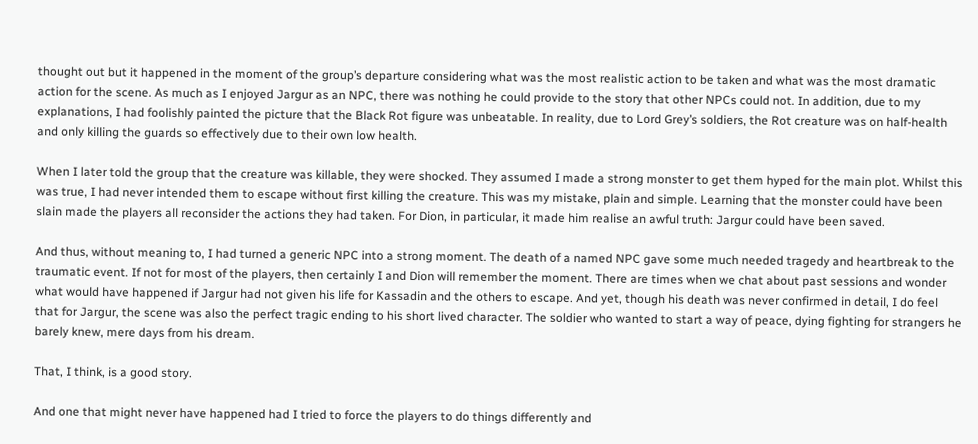thought out but it happened in the moment of the group’s departure considering what was the most realistic action to be taken and what was the most dramatic action for the scene. As much as I enjoyed Jargur as an NPC, there was nothing he could provide to the story that other NPCs could not. In addition, due to my explanations, I had foolishly painted the picture that the Black Rot figure was unbeatable. In reality, due to Lord Grey’s soldiers, the Rot creature was on half-health and only killing the guards so effectively due to their own low health.

When I later told the group that the creature was killable, they were shocked. They assumed I made a strong monster to get them hyped for the main plot. Whilst this was true, I had never intended them to escape without first killing the creature. This was my mistake, plain and simple. Learning that the monster could have been slain made the players all reconsider the actions they had taken. For Dion, in particular, it made him realise an awful truth: Jargur could have been saved.

And thus, without meaning to, I had turned a generic NPC into a strong moment. The death of a named NPC gave some much needed tragedy and heartbreak to the traumatic event. If not for most of the players, then certainly I and Dion will remember the moment. There are times when we chat about past sessions and wonder what would have happened if Jargur had not given his life for Kassadin and the others to escape. And yet, though his death was never confirmed in detail, I do feel that for Jargur, the scene was also the perfect tragic ending to his short lived character. The soldier who wanted to start a way of peace, dying fighting for strangers he barely knew, mere days from his dream.

That, I think, is a good story.

And one that might never have happened had I tried to force the players to do things differently and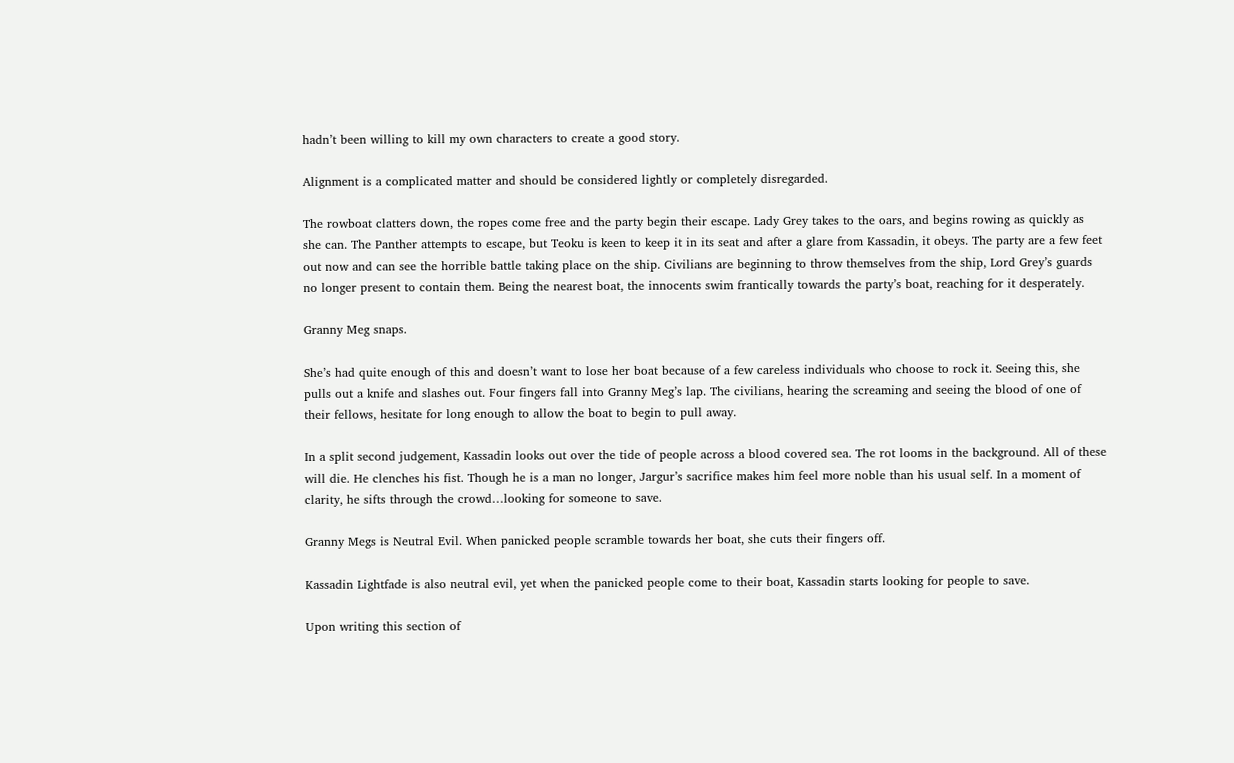hadn’t been willing to kill my own characters to create a good story.

Alignment is a complicated matter and should be considered lightly or completely disregarded.

The rowboat clatters down, the ropes come free and the party begin their escape. Lady Grey takes to the oars, and begins rowing as quickly as she can. The Panther attempts to escape, but Teoku is keen to keep it in its seat and after a glare from Kassadin, it obeys. The party are a few feet out now and can see the horrible battle taking place on the ship. Civilians are beginning to throw themselves from the ship, Lord Grey’s guards no longer present to contain them. Being the nearest boat, the innocents swim frantically towards the party’s boat, reaching for it desperately.

Granny Meg snaps.

She’s had quite enough of this and doesn’t want to lose her boat because of a few careless individuals who choose to rock it. Seeing this, she pulls out a knife and slashes out. Four fingers fall into Granny Meg’s lap. The civilians, hearing the screaming and seeing the blood of one of their fellows, hesitate for long enough to allow the boat to begin to pull away.

In a split second judgement, Kassadin looks out over the tide of people across a blood covered sea. The rot looms in the background. All of these will die. He clenches his fist. Though he is a man no longer, Jargur’s sacrifice makes him feel more noble than his usual self. In a moment of clarity, he sifts through the crowd…looking for someone to save.

Granny Megs is Neutral Evil. When panicked people scramble towards her boat, she cuts their fingers off.

Kassadin Lightfade is also neutral evil, yet when the panicked people come to their boat, Kassadin starts looking for people to save.

Upon writing this section of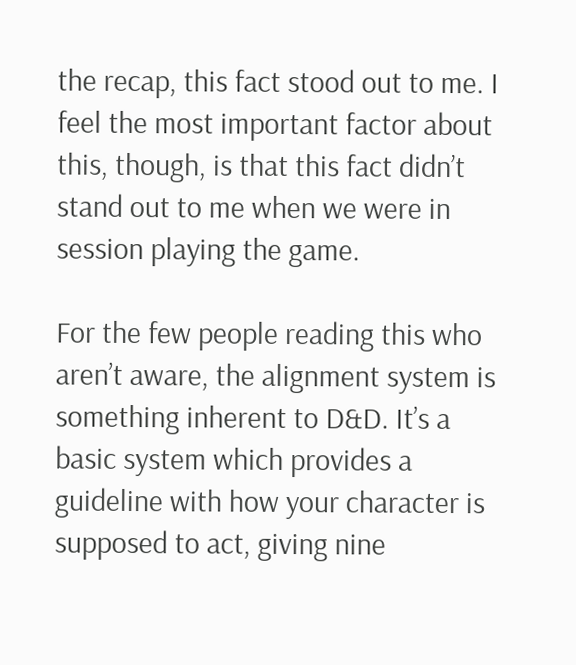the recap, this fact stood out to me. I feel the most important factor about this, though, is that this fact didn’t stand out to me when we were in session playing the game.

For the few people reading this who aren’t aware, the alignment system is something inherent to D&D. It’s a basic system which provides a guideline with how your character is supposed to act, giving nine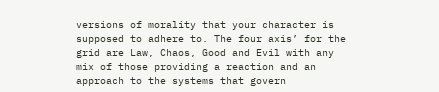versions of morality that your character is supposed to adhere to. The four axis’ for the grid are Law, Chaos, Good and Evil with any mix of those providing a reaction and an approach to the systems that govern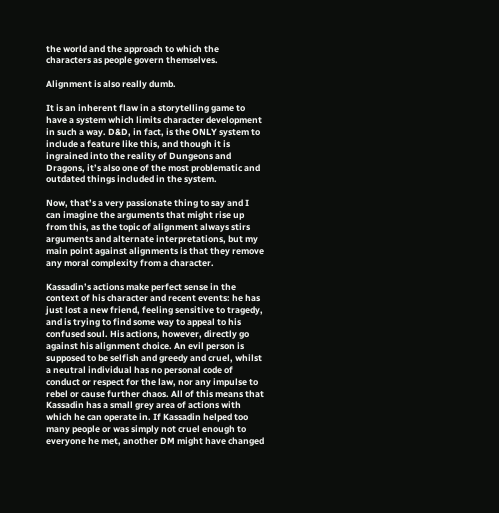the world and the approach to which the characters as people govern themselves.

Alignment is also really dumb.

It is an inherent flaw in a storytelling game to have a system which limits character development in such a way. D&D, in fact, is the ONLY system to include a feature like this, and though it is ingrained into the reality of Dungeons and Dragons, it’s also one of the most problematic and outdated things included in the system.

Now, that’s a very passionate thing to say and I can imagine the arguments that might rise up from this, as the topic of alignment always stirs arguments and alternate interpretations, but my main point against alignments is that they remove any moral complexity from a character.

Kassadin’s actions make perfect sense in the context of his character and recent events: he has just lost a new friend, feeling sensitive to tragedy, and is trying to find some way to appeal to his confused soul. His actions, however, directly go against his alignment choice. An evil person is supposed to be selfish and greedy and cruel, whilst a neutral individual has no personal code of conduct or respect for the law, nor any impulse to rebel or cause further chaos. All of this means that Kassadin has a small grey area of actions with which he can operate in. If Kassadin helped too many people or was simply not cruel enough to everyone he met, another DM might have changed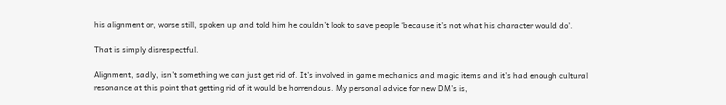his alignment or, worse still, spoken up and told him he couldn’t look to save people ‘because it’s not what his character would do’.

That is simply disrespectful.

Alignment, sadly, isn’t something we can just get rid of. It’s involved in game mechanics and magic items and it’s had enough cultural resonance at this point that getting rid of it would be horrendous. My personal advice for new DM’s is,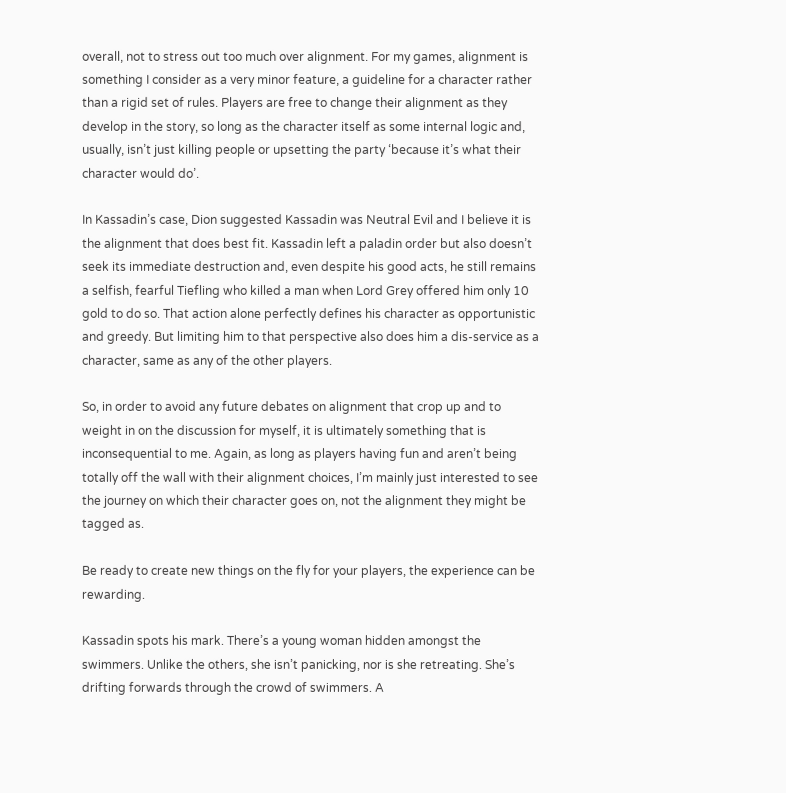overall, not to stress out too much over alignment. For my games, alignment is something I consider as a very minor feature, a guideline for a character rather than a rigid set of rules. Players are free to change their alignment as they develop in the story, so long as the character itself as some internal logic and, usually, isn’t just killing people or upsetting the party ‘because it’s what their character would do’.

In Kassadin’s case, Dion suggested Kassadin was Neutral Evil and I believe it is the alignment that does best fit. Kassadin left a paladin order but also doesn’t seek its immediate destruction and, even despite his good acts, he still remains a selfish, fearful Tiefling who killed a man when Lord Grey offered him only 10 gold to do so. That action alone perfectly defines his character as opportunistic and greedy. But limiting him to that perspective also does him a dis-service as a character, same as any of the other players.

So, in order to avoid any future debates on alignment that crop up and to weight in on the discussion for myself, it is ultimately something that is inconsequential to me. Again, as long as players having fun and aren’t being totally off the wall with their alignment choices, I’m mainly just interested to see the journey on which their character goes on, not the alignment they might be tagged as.

Be ready to create new things on the fly for your players, the experience can be rewarding.

Kassadin spots his mark. There’s a young woman hidden amongst the swimmers. Unlike the others, she isn’t panicking, nor is she retreating. She’s drifting forwards through the crowd of swimmers. A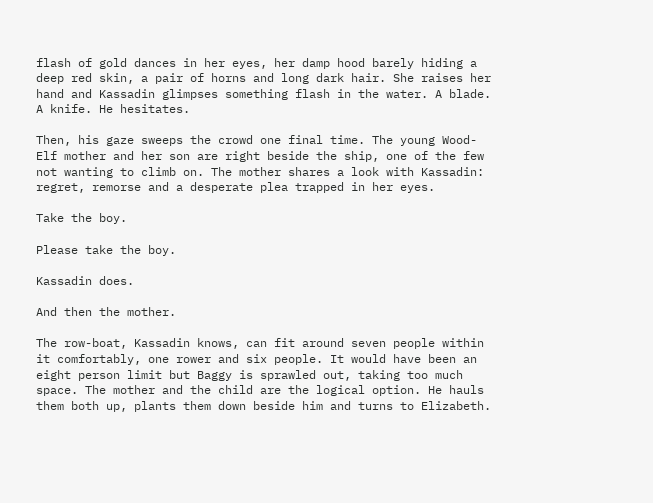flash of gold dances in her eyes, her damp hood barely hiding a deep red skin, a pair of horns and long dark hair. She raises her hand and Kassadin glimpses something flash in the water. A blade. A knife. He hesitates.

Then, his gaze sweeps the crowd one final time. The young Wood-Elf mother and her son are right beside the ship, one of the few not wanting to climb on. The mother shares a look with Kassadin: regret, remorse and a desperate plea trapped in her eyes.

Take the boy.

Please take the boy.

Kassadin does.

And then the mother.

The row-boat, Kassadin knows, can fit around seven people within it comfortably, one rower and six people. It would have been an eight person limit but Baggy is sprawled out, taking too much space. The mother and the child are the logical option. He hauls them both up, plants them down beside him and turns to Elizabeth.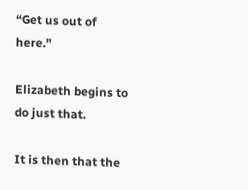“Get us out of here.”

Elizabeth begins to do just that.

It is then that the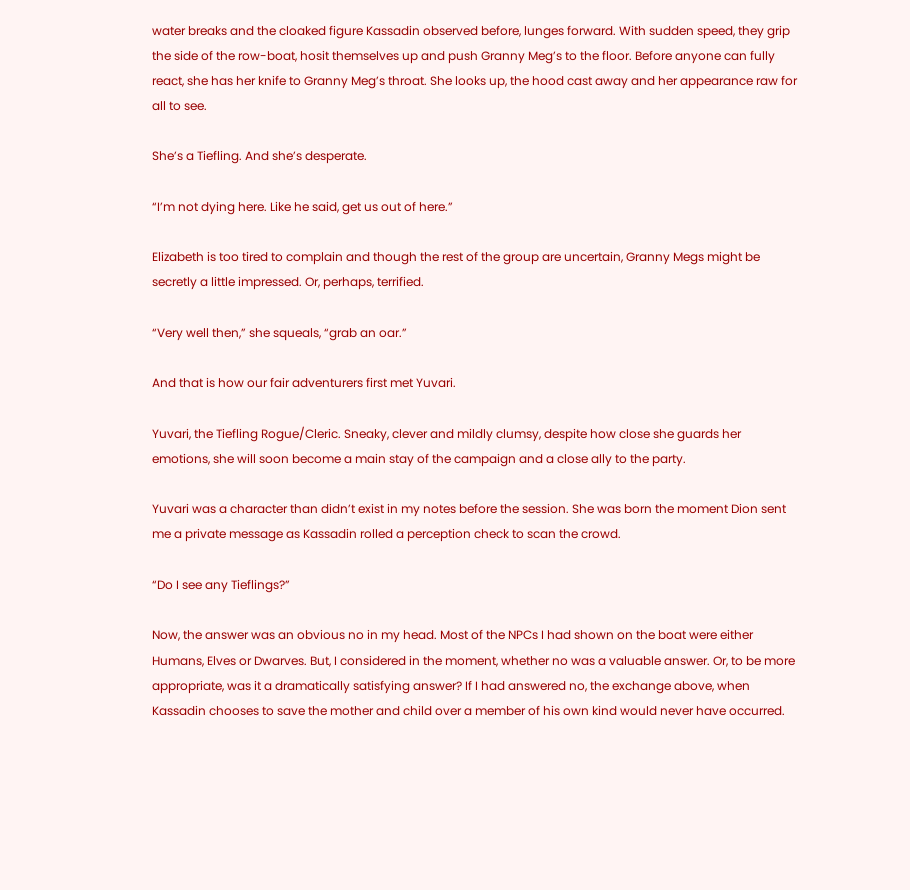water breaks and the cloaked figure Kassadin observed before, lunges forward. With sudden speed, they grip the side of the row-boat, hosit themselves up and push Granny Meg’s to the floor. Before anyone can fully react, she has her knife to Granny Meg’s throat. She looks up, the hood cast away and her appearance raw for all to see.

She’s a Tiefling. And she’s desperate.

“I’m not dying here. Like he said, get us out of here.”

Elizabeth is too tired to complain and though the rest of the group are uncertain, Granny Megs might be secretly a little impressed. Or, perhaps, terrified.

“Very well then,” she squeals, “grab an oar.”

And that is how our fair adventurers first met Yuvari.

Yuvari, the Tiefling Rogue/Cleric. Sneaky, clever and mildly clumsy, despite how close she guards her emotions, she will soon become a main stay of the campaign and a close ally to the party.

Yuvari was a character than didn’t exist in my notes before the session. She was born the moment Dion sent me a private message as Kassadin rolled a perception check to scan the crowd.

“Do I see any Tieflings?”

Now, the answer was an obvious no in my head. Most of the NPCs I had shown on the boat were either Humans, Elves or Dwarves. But, I considered in the moment, whether no was a valuable answer. Or, to be more appropriate, was it a dramatically satisfying answer? If I had answered no, the exchange above, when Kassadin chooses to save the mother and child over a member of his own kind would never have occurred.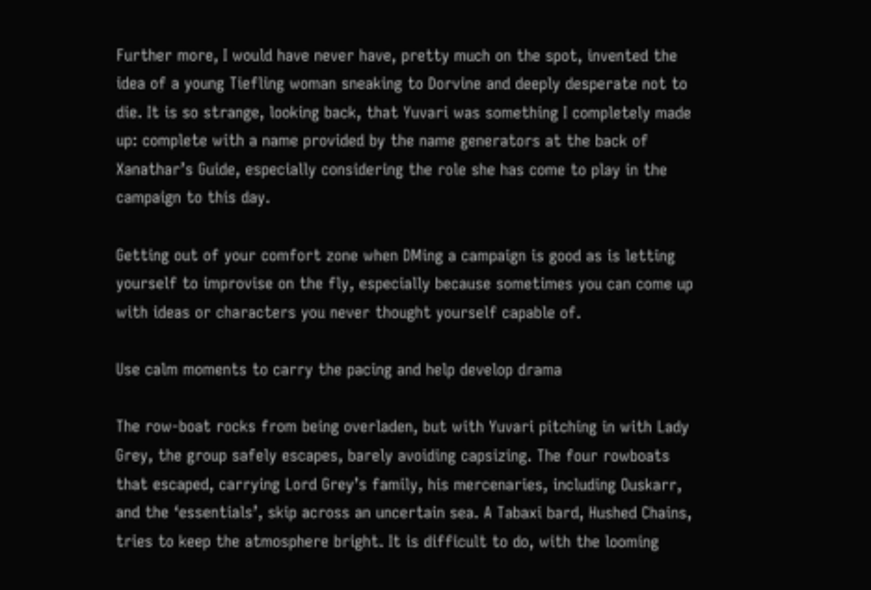Further more, I would have never have, pretty much on the spot, invented the idea of a young Tiefling woman sneaking to Dorvine and deeply desperate not to die. It is so strange, looking back, that Yuvari was something I completely made up: complete with a name provided by the name generators at the back of Xanathar’s Guide, especially considering the role she has come to play in the campaign to this day.

Getting out of your comfort zone when DMing a campaign is good as is letting yourself to improvise on the fly, especially because sometimes you can come up with ideas or characters you never thought yourself capable of.

Use calm moments to carry the pacing and help develop drama

The row-boat rocks from being overladen, but with Yuvari pitching in with Lady Grey, the group safely escapes, barely avoiding capsizing. The four rowboats that escaped, carrying Lord Grey’s family, his mercenaries, including Ouskarr, and the ‘essentials’, skip across an uncertain sea. A Tabaxi bard, Hushed Chains, tries to keep the atmosphere bright. It is difficult to do, with the looming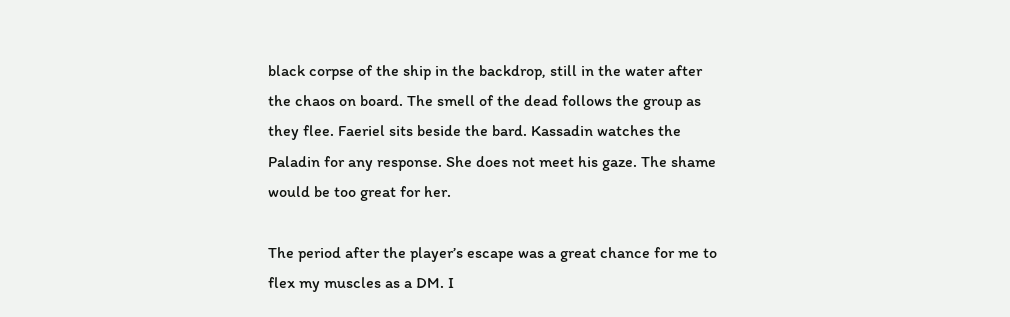black corpse of the ship in the backdrop, still in the water after the chaos on board. The smell of the dead follows the group as they flee. Faeriel sits beside the bard. Kassadin watches the Paladin for any response. She does not meet his gaze. The shame would be too great for her.

The period after the player’s escape was a great chance for me to flex my muscles as a DM. I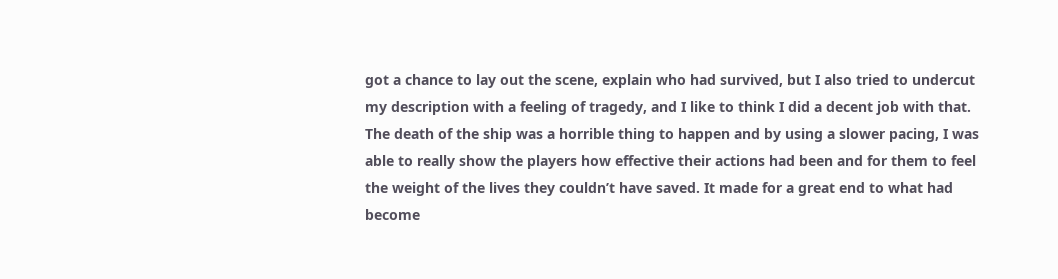got a chance to lay out the scene, explain who had survived, but I also tried to undercut my description with a feeling of tragedy, and I like to think I did a decent job with that. The death of the ship was a horrible thing to happen and by using a slower pacing, I was able to really show the players how effective their actions had been and for them to feel the weight of the lives they couldn’t have saved. It made for a great end to what had become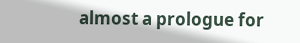almost a prologue for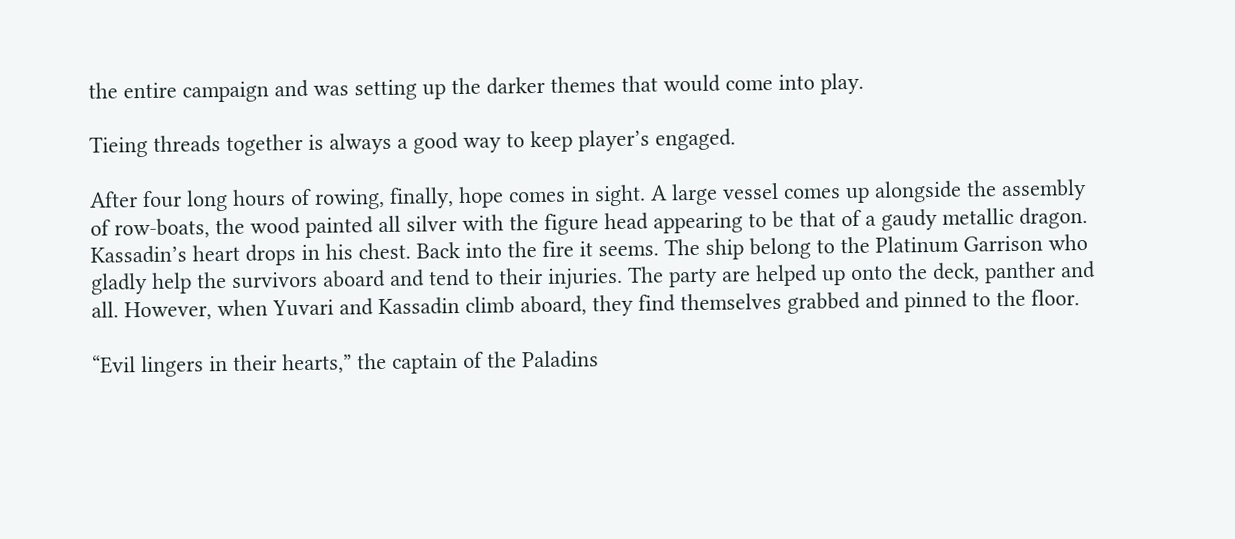the entire campaign and was setting up the darker themes that would come into play.

Tieing threads together is always a good way to keep player’s engaged.

After four long hours of rowing, finally, hope comes in sight. A large vessel comes up alongside the assembly of row-boats, the wood painted all silver with the figure head appearing to be that of a gaudy metallic dragon. Kassadin’s heart drops in his chest. Back into the fire it seems. The ship belong to the Platinum Garrison who gladly help the survivors aboard and tend to their injuries. The party are helped up onto the deck, panther and all. However, when Yuvari and Kassadin climb aboard, they find themselves grabbed and pinned to the floor.

“Evil lingers in their hearts,” the captain of the Paladins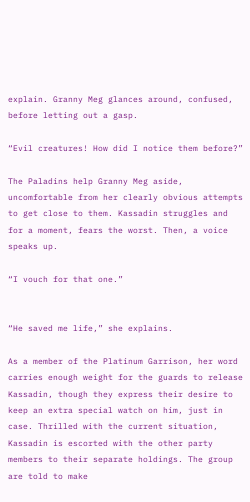explain. Granny Meg glances around, confused, before letting out a gasp.

“Evil creatures! How did I notice them before?”

The Paladins help Granny Meg aside, uncomfortable from her clearly obvious attempts to get close to them. Kassadin struggles and for a moment, fears the worst. Then, a voice speaks up.

“I vouch for that one.”


“He saved me life,” she explains.

As a member of the Platinum Garrison, her word carries enough weight for the guards to release Kassadin, though they express their desire to keep an extra special watch on him, just in case. Thrilled with the current situation, Kassadin is escorted with the other party members to their separate holdings. The group are told to make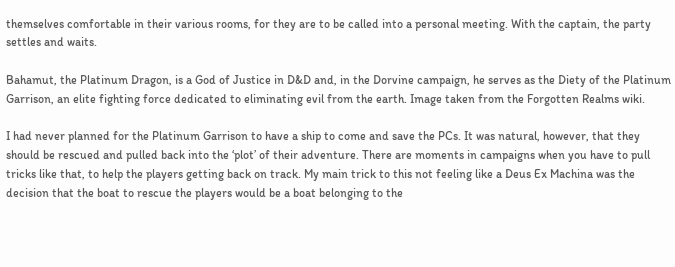themselves comfortable in their various rooms, for they are to be called into a personal meeting. With the captain, the party settles and waits.

Bahamut, the Platinum Dragon, is a God of Justice in D&D and, in the Dorvine campaign, he serves as the Diety of the Platinum Garrison, an elite fighting force dedicated to eliminating evil from the earth. Image taken from the Forgotten Realms wiki.

I had never planned for the Platinum Garrison to have a ship to come and save the PCs. It was natural, however, that they should be rescued and pulled back into the ‘plot’ of their adventure. There are moments in campaigns when you have to pull tricks like that, to help the players getting back on track. My main trick to this not feeling like a Deus Ex Machina was the decision that the boat to rescue the players would be a boat belonging to the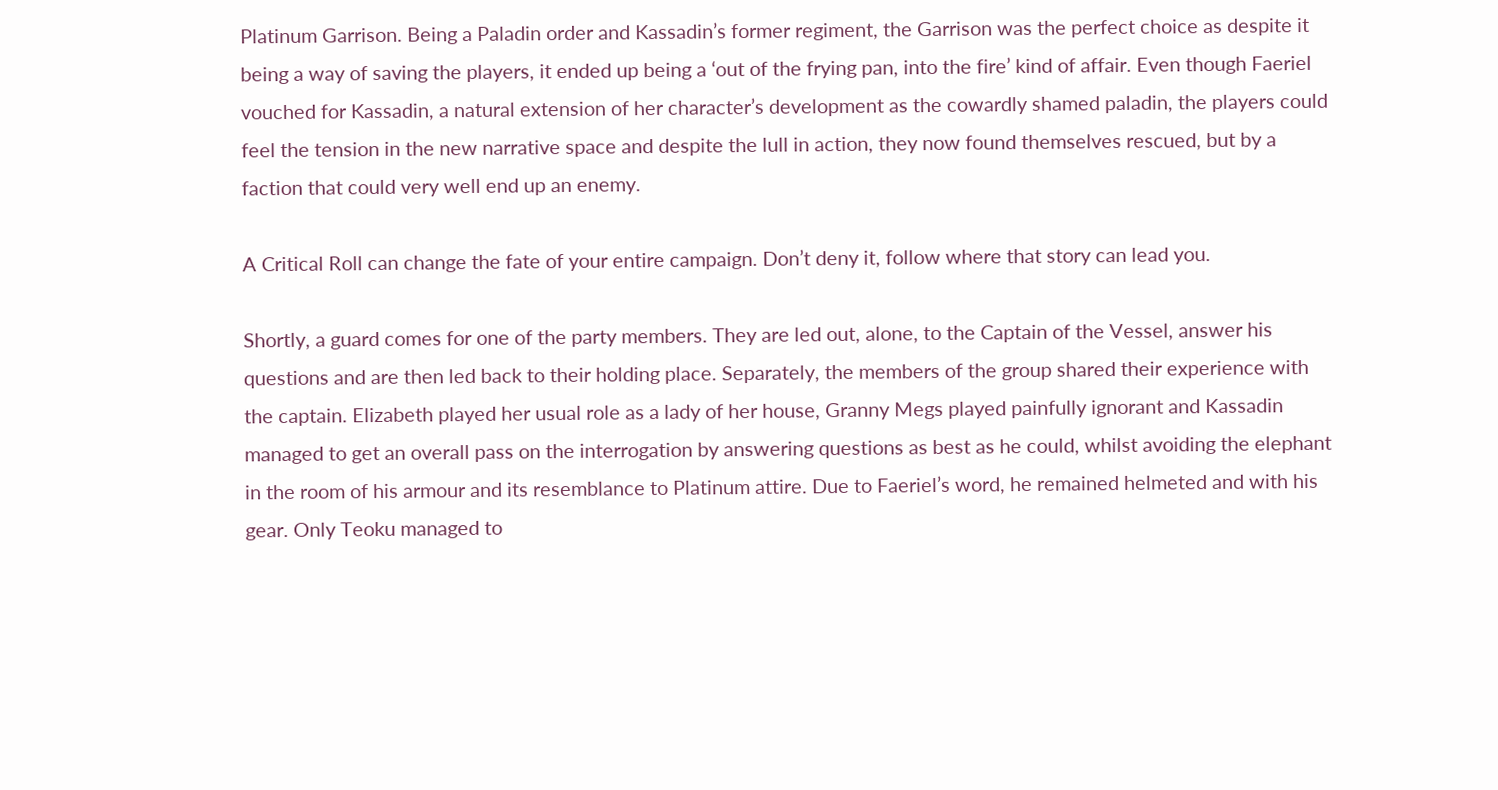Platinum Garrison. Being a Paladin order and Kassadin’s former regiment, the Garrison was the perfect choice as despite it being a way of saving the players, it ended up being a ‘out of the frying pan, into the fire’ kind of affair. Even though Faeriel vouched for Kassadin, a natural extension of her character’s development as the cowardly shamed paladin, the players could feel the tension in the new narrative space and despite the lull in action, they now found themselves rescued, but by a faction that could very well end up an enemy.

A Critical Roll can change the fate of your entire campaign. Don’t deny it, follow where that story can lead you.

Shortly, a guard comes for one of the party members. They are led out, alone, to the Captain of the Vessel, answer his questions and are then led back to their holding place. Separately, the members of the group shared their experience with the captain. Elizabeth played her usual role as a lady of her house, Granny Megs played painfully ignorant and Kassadin managed to get an overall pass on the interrogation by answering questions as best as he could, whilst avoiding the elephant in the room of his armour and its resemblance to Platinum attire. Due to Faeriel’s word, he remained helmeted and with his gear. Only Teoku managed to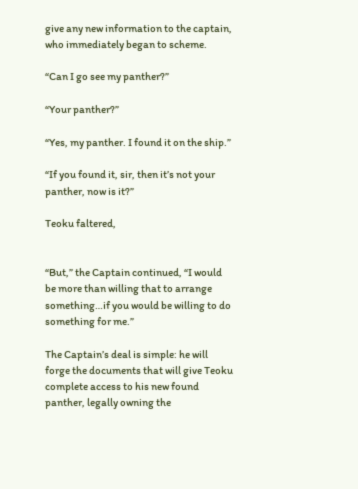give any new information to the captain, who immediately began to scheme.

“Can I go see my panther?”

“Your panther?”

“Yes, my panther. I found it on the ship.”

“If you found it, sir, then it’s not your panther, now is it?”

Teoku faltered,


“But,” the Captain continued, “I would be more than willing that to arrange something…if you would be willing to do something for me.”

The Captain’s deal is simple: he will forge the documents that will give Teoku complete access to his new found panther, legally owning the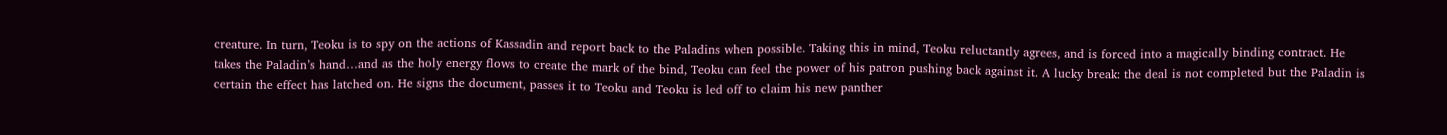creature. In turn, Teoku is to spy on the actions of Kassadin and report back to the Paladins when possible. Taking this in mind, Teoku reluctantly agrees, and is forced into a magically binding contract. He takes the Paladin’s hand…and as the holy energy flows to create the mark of the bind, Teoku can feel the power of his patron pushing back against it. A lucky break: the deal is not completed but the Paladin is certain the effect has latched on. He signs the document, passes it to Teoku and Teoku is led off to claim his new panther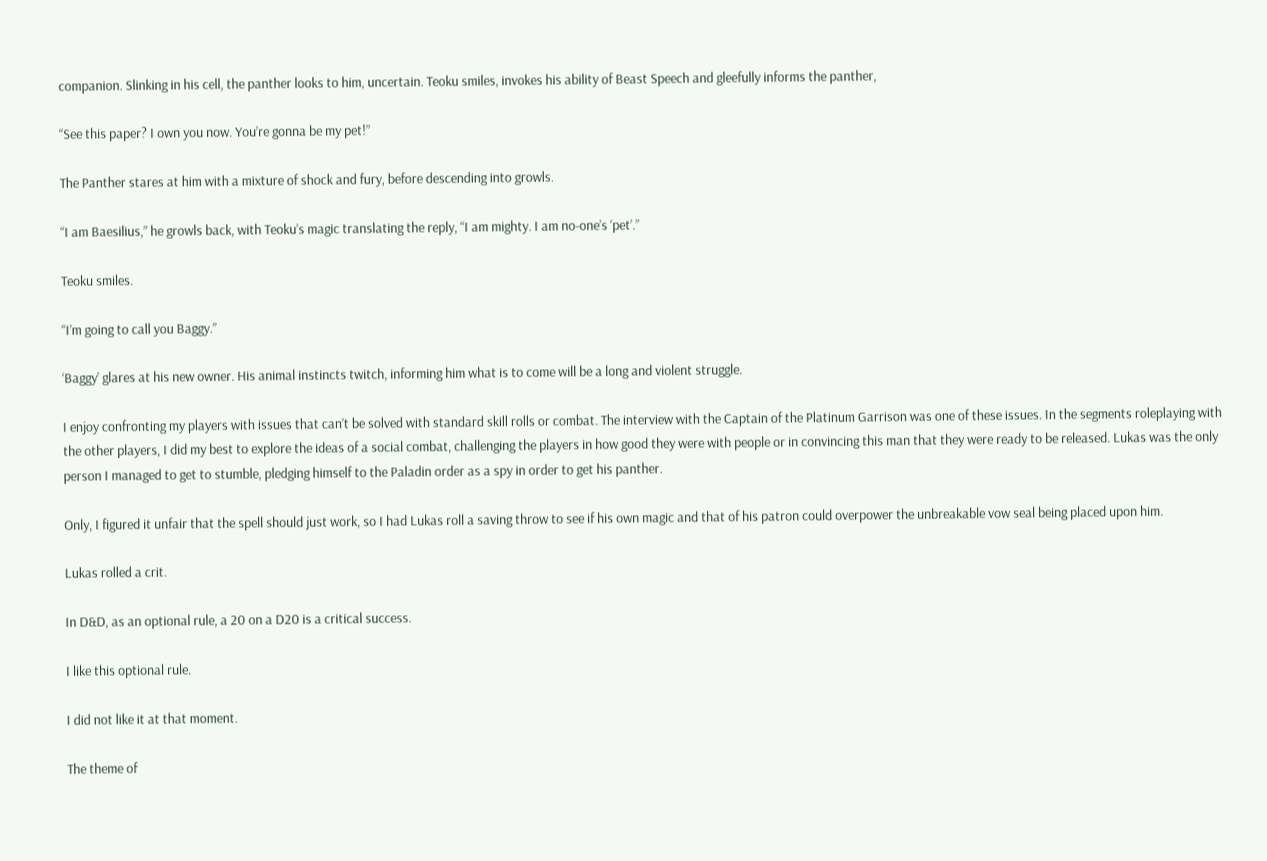companion. Slinking in his cell, the panther looks to him, uncertain. Teoku smiles, invokes his ability of Beast Speech and gleefully informs the panther,

“See this paper? I own you now. You’re gonna be my pet!”

The Panther stares at him with a mixture of shock and fury, before descending into growls.

“I am Baesilius,” he growls back, with Teoku’s magic translating the reply, “I am mighty. I am no-one’s ‘pet’.”

Teoku smiles.

“I’m going to call you Baggy.”

‘Baggy’ glares at his new owner. His animal instincts twitch, informing him what is to come will be a long and violent struggle.

I enjoy confronting my players with issues that can’t be solved with standard skill rolls or combat. The interview with the Captain of the Platinum Garrison was one of these issues. In the segments roleplaying with the other players, I did my best to explore the ideas of a social combat, challenging the players in how good they were with people or in convincing this man that they were ready to be released. Lukas was the only person I managed to get to stumble, pledging himself to the Paladin order as a spy in order to get his panther.

Only, I figured it unfair that the spell should just work, so I had Lukas roll a saving throw to see if his own magic and that of his patron could overpower the unbreakable vow seal being placed upon him.

Lukas rolled a crit.

In D&D, as an optional rule, a 20 on a D20 is a critical success.

I like this optional rule.

I did not like it at that moment.

The theme of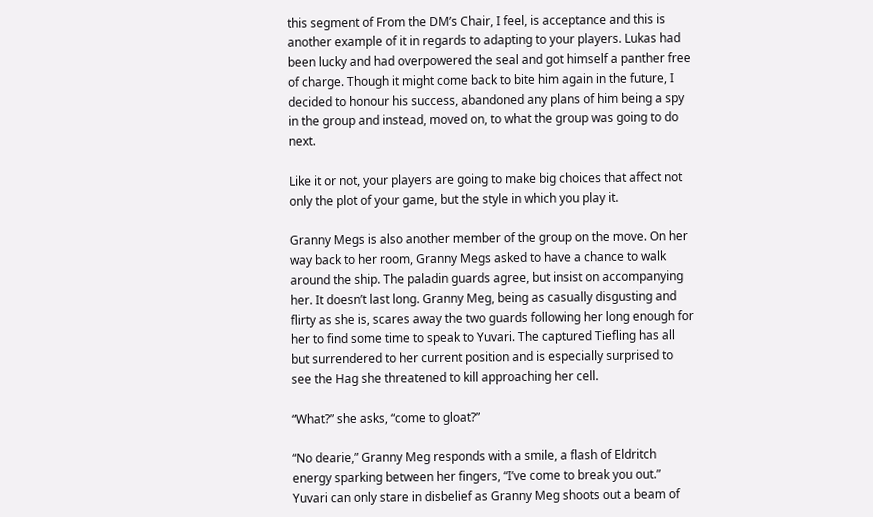this segment of From the DM’s Chair, I feel, is acceptance and this is another example of it in regards to adapting to your players. Lukas had been lucky and had overpowered the seal and got himself a panther free of charge. Though it might come back to bite him again in the future, I decided to honour his success, abandoned any plans of him being a spy in the group and instead, moved on, to what the group was going to do next.

Like it or not, your players are going to make big choices that affect not only the plot of your game, but the style in which you play it.

Granny Megs is also another member of the group on the move. On her way back to her room, Granny Megs asked to have a chance to walk around the ship. The paladin guards agree, but insist on accompanying her. It doesn’t last long. Granny Meg, being as casually disgusting and flirty as she is, scares away the two guards following her long enough for her to find some time to speak to Yuvari. The captured Tiefling has all but surrendered to her current position and is especially surprised to see the Hag she threatened to kill approaching her cell.

“What?” she asks, “come to gloat?”

“No dearie,” Granny Meg responds with a smile, a flash of Eldritch energy sparking between her fingers, “I’ve come to break you out.” Yuvari can only stare in disbelief as Granny Meg shoots out a beam of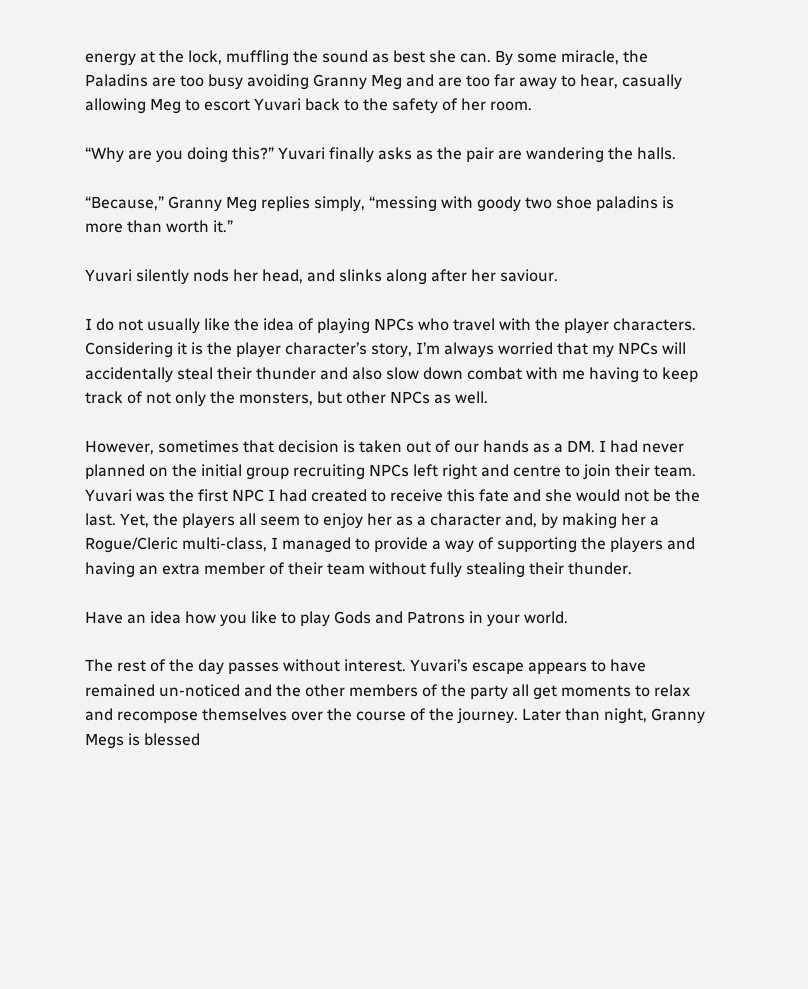energy at the lock, muffling the sound as best she can. By some miracle, the Paladins are too busy avoiding Granny Meg and are too far away to hear, casually allowing Meg to escort Yuvari back to the safety of her room.

“Why are you doing this?” Yuvari finally asks as the pair are wandering the halls.

“Because,” Granny Meg replies simply, “messing with goody two shoe paladins is more than worth it.”

Yuvari silently nods her head, and slinks along after her saviour.

I do not usually like the idea of playing NPCs who travel with the player characters. Considering it is the player character’s story, I’m always worried that my NPCs will accidentally steal their thunder and also slow down combat with me having to keep track of not only the monsters, but other NPCs as well.

However, sometimes that decision is taken out of our hands as a DM. I had never planned on the initial group recruiting NPCs left right and centre to join their team. Yuvari was the first NPC I had created to receive this fate and she would not be the last. Yet, the players all seem to enjoy her as a character and, by making her a Rogue/Cleric multi-class, I managed to provide a way of supporting the players and having an extra member of their team without fully stealing their thunder.

Have an idea how you like to play Gods and Patrons in your world.

The rest of the day passes without interest. Yuvari’s escape appears to have remained un-noticed and the other members of the party all get moments to relax and recompose themselves over the course of the journey. Later than night, Granny Megs is blessed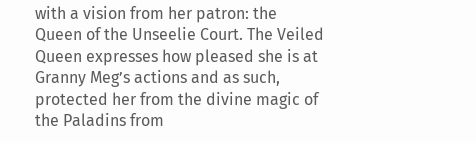with a vision from her patron: the Queen of the Unseelie Court. The Veiled Queen expresses how pleased she is at Granny Meg’s actions and as such, protected her from the divine magic of the Paladins from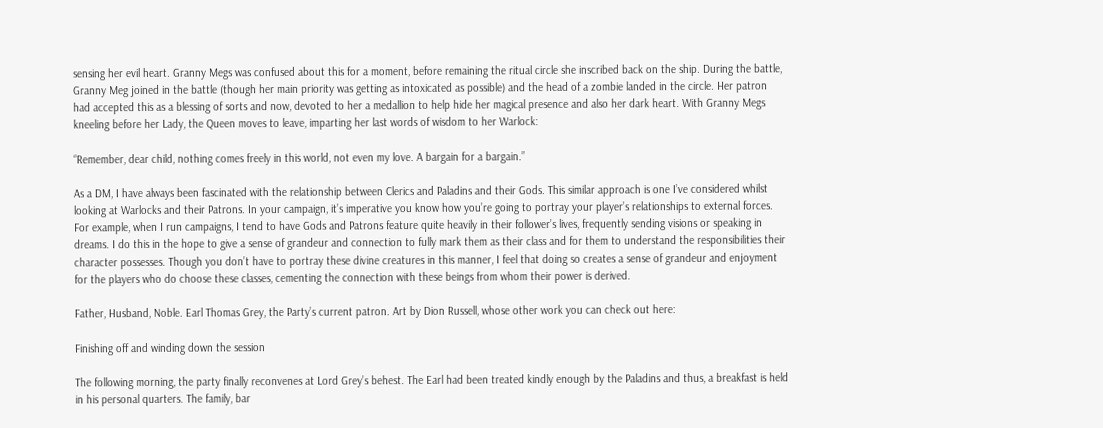sensing her evil heart. Granny Megs was confused about this for a moment, before remaining the ritual circle she inscribed back on the ship. During the battle, Granny Meg joined in the battle (though her main priority was getting as intoxicated as possible) and the head of a zombie landed in the circle. Her patron had accepted this as a blessing of sorts and now, devoted to her a medallion to help hide her magical presence and also her dark heart. With Granny Megs kneeling before her Lady, the Queen moves to leave, imparting her last words of wisdom to her Warlock:

“Remember, dear child, nothing comes freely in this world, not even my love. A bargain for a bargain.”

As a DM, I have always been fascinated with the relationship between Clerics and Paladins and their Gods. This similar approach is one I’ve considered whilst looking at Warlocks and their Patrons. In your campaign, it’s imperative you know how you’re going to portray your player’s relationships to external forces. For example, when I run campaigns, I tend to have Gods and Patrons feature quite heavily in their follower’s lives, frequently sending visions or speaking in dreams. I do this in the hope to give a sense of grandeur and connection to fully mark them as their class and for them to understand the responsibilities their character possesses. Though you don’t have to portray these divine creatures in this manner, I feel that doing so creates a sense of grandeur and enjoyment for the players who do choose these classes, cementing the connection with these beings from whom their power is derived.

Father, Husband, Noble. Earl Thomas Grey, the Party’s current patron. Art by Dion Russell, whose other work you can check out here:

Finishing off and winding down the session

The following morning, the party finally reconvenes at Lord Grey’s behest. The Earl had been treated kindly enough by the Paladins and thus, a breakfast is held in his personal quarters. The family, bar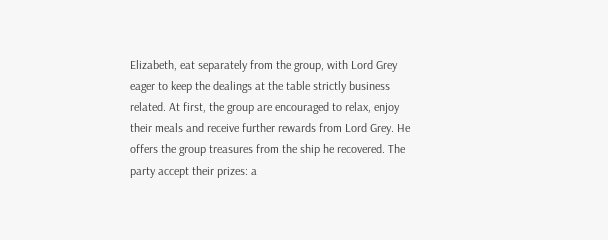Elizabeth, eat separately from the group, with Lord Grey eager to keep the dealings at the table strictly business related. At first, the group are encouraged to relax, enjoy their meals and receive further rewards from Lord Grey. He offers the group treasures from the ship he recovered. The party accept their prizes: a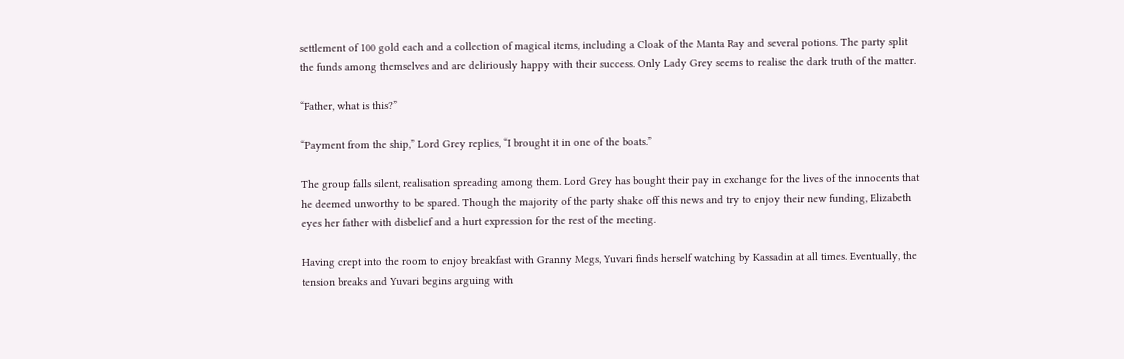settlement of 100 gold each and a collection of magical items, including a Cloak of the Manta Ray and several potions. The party split the funds among themselves and are deliriously happy with their success. Only Lady Grey seems to realise the dark truth of the matter.

“Father, what is this?”

“Payment from the ship,” Lord Grey replies, “I brought it in one of the boats.”

The group falls silent, realisation spreading among them. Lord Grey has bought their pay in exchange for the lives of the innocents that he deemed unworthy to be spared. Though the majority of the party shake off this news and try to enjoy their new funding, Elizabeth eyes her father with disbelief and a hurt expression for the rest of the meeting.

Having crept into the room to enjoy breakfast with Granny Megs, Yuvari finds herself watching by Kassadin at all times. Eventually, the tension breaks and Yuvari begins arguing with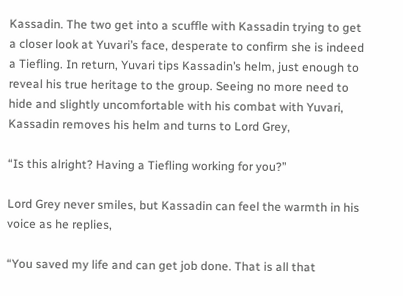Kassadin. The two get into a scuffle with Kassadin trying to get a closer look at Yuvari’s face, desperate to confirm she is indeed a Tiefling. In return, Yuvari tips Kassadin’s helm, just enough to reveal his true heritage to the group. Seeing no more need to hide and slightly uncomfortable with his combat with Yuvari, Kassadin removes his helm and turns to Lord Grey,

“Is this alright? Having a Tiefling working for you?”

Lord Grey never smiles, but Kassadin can feel the warmth in his voice as he replies,

“You saved my life and can get job done. That is all that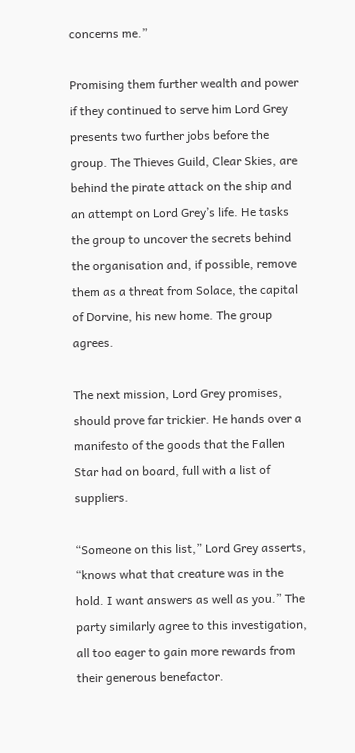concerns me.”

Promising them further wealth and power if they continued to serve him Lord Grey presents two further jobs before the group. The Thieves Guild, Clear Skies, are behind the pirate attack on the ship and an attempt on Lord Grey’s life. He tasks the group to uncover the secrets behind the organisation and, if possible, remove them as a threat from Solace, the capital of Dorvine, his new home. The group agrees.

The next mission, Lord Grey promises, should prove far trickier. He hands over a manifesto of the goods that the Fallen Star had on board, full with a list of suppliers.

“Someone on this list,” Lord Grey asserts, “knows what that creature was in the hold. I want answers as well as you.” The party similarly agree to this investigation, all too eager to gain more rewards from their generous benefactor.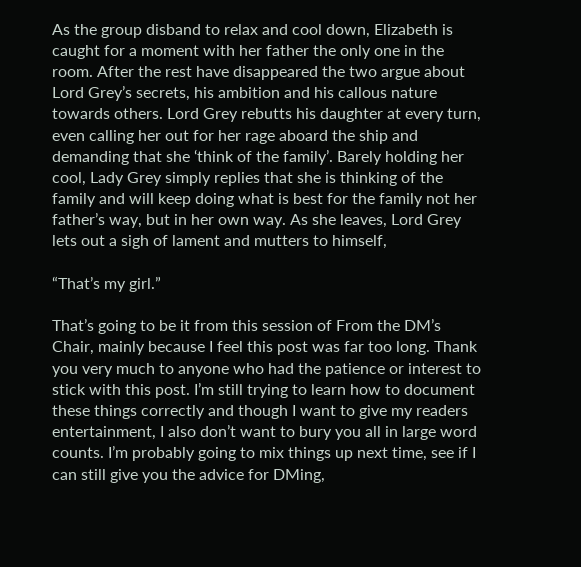As the group disband to relax and cool down, Elizabeth is caught for a moment with her father the only one in the room. After the rest have disappeared the two argue about Lord Grey’s secrets, his ambition and his callous nature towards others. Lord Grey rebutts his daughter at every turn, even calling her out for her rage aboard the ship and demanding that she ‘think of the family’. Barely holding her cool, Lady Grey simply replies that she is thinking of the family and will keep doing what is best for the family not her father’s way, but in her own way. As she leaves, Lord Grey lets out a sigh of lament and mutters to himself,

“That’s my girl.”

That’s going to be it from this session of From the DM’s Chair, mainly because I feel this post was far too long. Thank you very much to anyone who had the patience or interest to stick with this post. I’m still trying to learn how to document these things correctly and though I want to give my readers entertainment, I also don’t want to bury you all in large word counts. I’m probably going to mix things up next time, see if I can still give you the advice for DMing,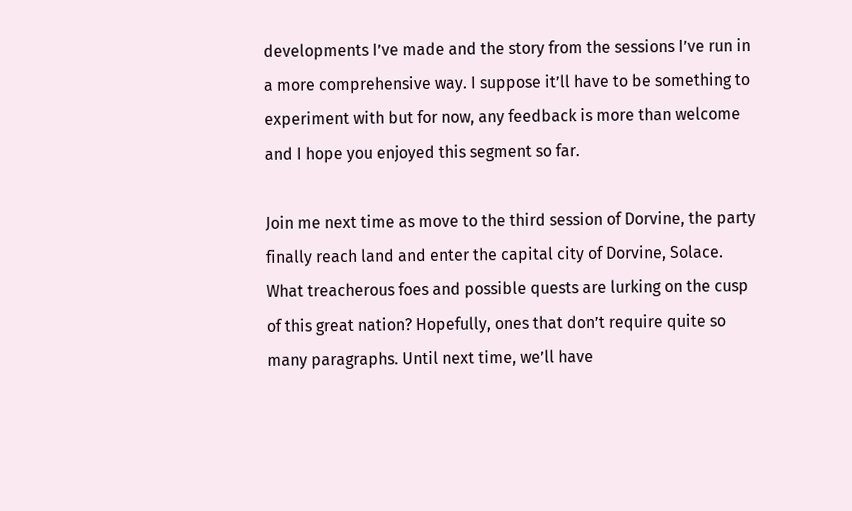developments I’ve made and the story from the sessions I’ve run in a more comprehensive way. I suppose it’ll have to be something to experiment with but for now, any feedback is more than welcome and I hope you enjoyed this segment so far.

Join me next time as move to the third session of Dorvine, the party finally reach land and enter the capital city of Dorvine, Solace. What treacherous foes and possible quests are lurking on the cusp of this great nation? Hopefully, ones that don’t require quite so many paragraphs. Until next time, we’ll have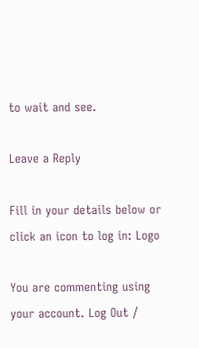to wait and see.

Leave a Reply

Fill in your details below or click an icon to log in: Logo

You are commenting using your account. Log Out /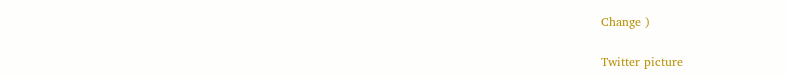Change )

Twitter picture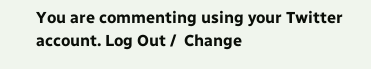You are commenting using your Twitter account. Log Out /  Change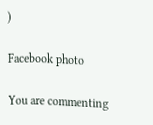)

Facebook photo

You are commenting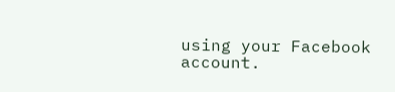using your Facebook account.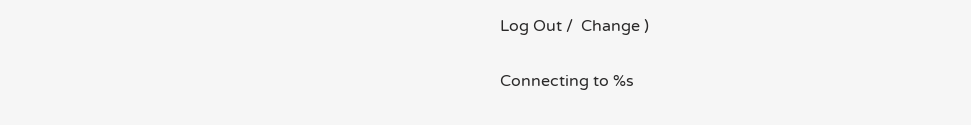Log Out /  Change )

Connecting to %s